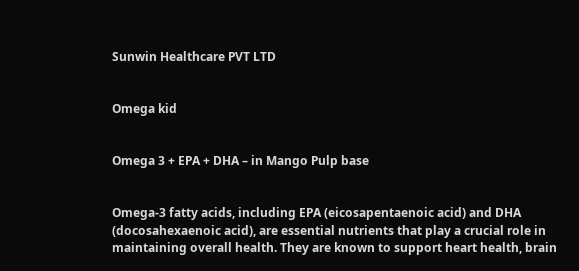Sunwin Healthcare PVT LTD


Omega kid


Omega 3 + EPA + DHA – in Mango Pulp base


Omega-3 fatty acids, including EPA (eicosapentaenoic acid) and DHA (docosahexaenoic acid), are essential nutrients that play a crucial role in maintaining overall health. They are known to support heart health, brain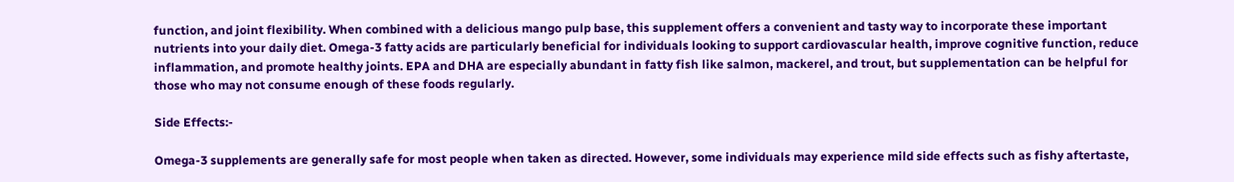function, and joint flexibility. When combined with a delicious mango pulp base, this supplement offers a convenient and tasty way to incorporate these important nutrients into your daily diet. Omega-3 fatty acids are particularly beneficial for individuals looking to support cardiovascular health, improve cognitive function, reduce inflammation, and promote healthy joints. EPA and DHA are especially abundant in fatty fish like salmon, mackerel, and trout, but supplementation can be helpful for those who may not consume enough of these foods regularly.

Side Effects:-

Omega-3 supplements are generally safe for most people when taken as directed. However, some individuals may experience mild side effects such as fishy aftertaste,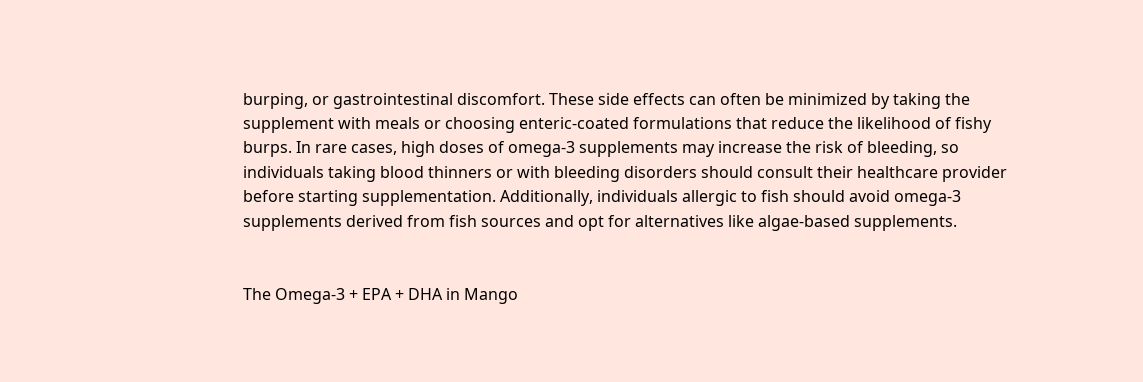burping, or gastrointestinal discomfort. These side effects can often be minimized by taking the supplement with meals or choosing enteric-coated formulations that reduce the likelihood of fishy burps. In rare cases, high doses of omega-3 supplements may increase the risk of bleeding, so individuals taking blood thinners or with bleeding disorders should consult their healthcare provider before starting supplementation. Additionally, individuals allergic to fish should avoid omega-3 supplements derived from fish sources and opt for alternatives like algae-based supplements.


The Omega-3 + EPA + DHA in Mango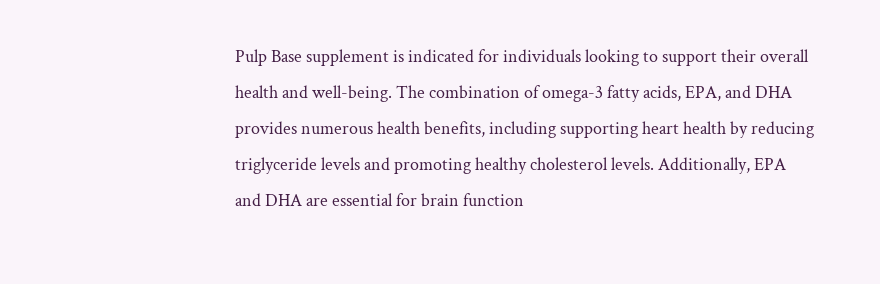Pulp Base supplement is indicated for individuals looking to support their overall health and well-being. The combination of omega-3 fatty acids, EPA, and DHA provides numerous health benefits, including supporting heart health by reducing triglyceride levels and promoting healthy cholesterol levels. Additionally, EPA and DHA are essential for brain function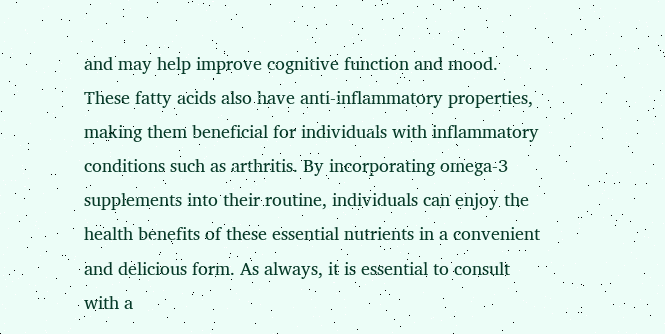and may help improve cognitive function and mood. These fatty acids also have anti-inflammatory properties, making them beneficial for individuals with inflammatory conditions such as arthritis. By incorporating omega-3 supplements into their routine, individuals can enjoy the health benefits of these essential nutrients in a convenient and delicious form. As always, it is essential to consult with a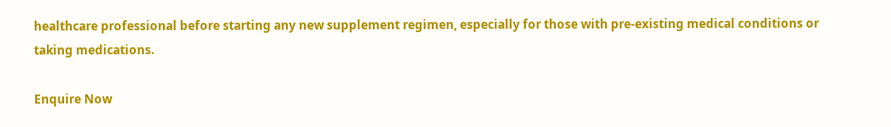healthcare professional before starting any new supplement regimen, especially for those with pre-existing medical conditions or taking medications.

Enquire Now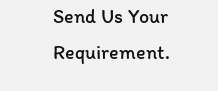Send Us Your Requirement.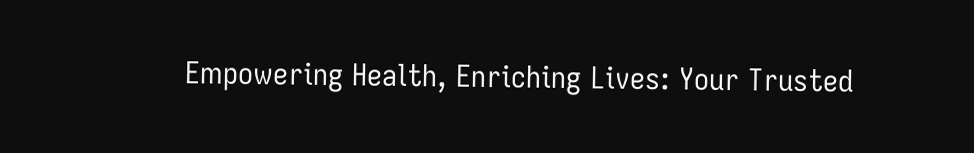Empowering Health, Enriching Lives: Your Trusted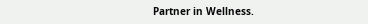Partner in Wellness.